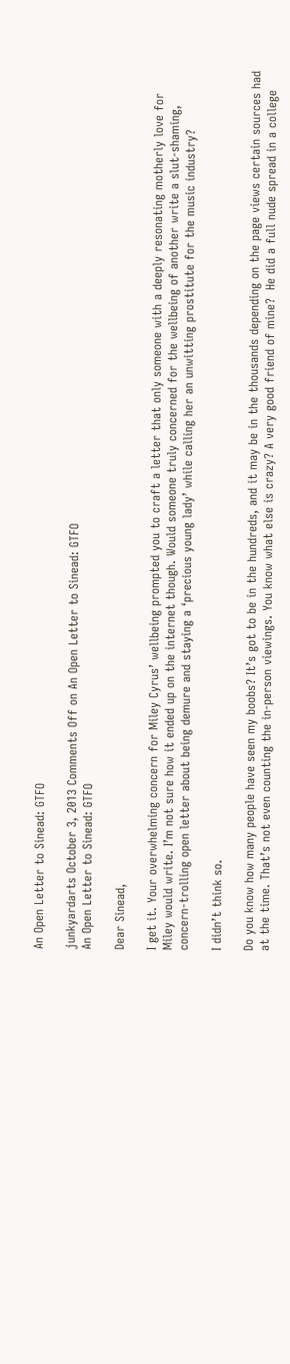An Open Letter to Sinead: GTFO

junkyardarts October 3, 2013 Comments Off on An Open Letter to Sinead: GTFO
An Open Letter to Sinead: GTFO

Dear Sinead,

I get it. Your overwhelming concern for Miley Cyrus’ wellbeing prompted you to craft a letter that only someone with a deeply resonating motherly love for Miley would write. I’m not sure how it ended up on the internet though. Would someone truly concerned for the wellbeing of another write a slut-shaming, concern-trolling open letter about being demure and staying a ‘precious young lady’ while calling her an unwitting prostitute for the music industry?

I didn’t think so.

Do you know how many people have seen my boobs? It’s got to be in the hundreds, and it may be in the thousands depending on the page views certain sources had at the time. That’s not even counting the in-person viewings. You know what else is crazy? A very good friend of mine?  He did a full nude spread in a college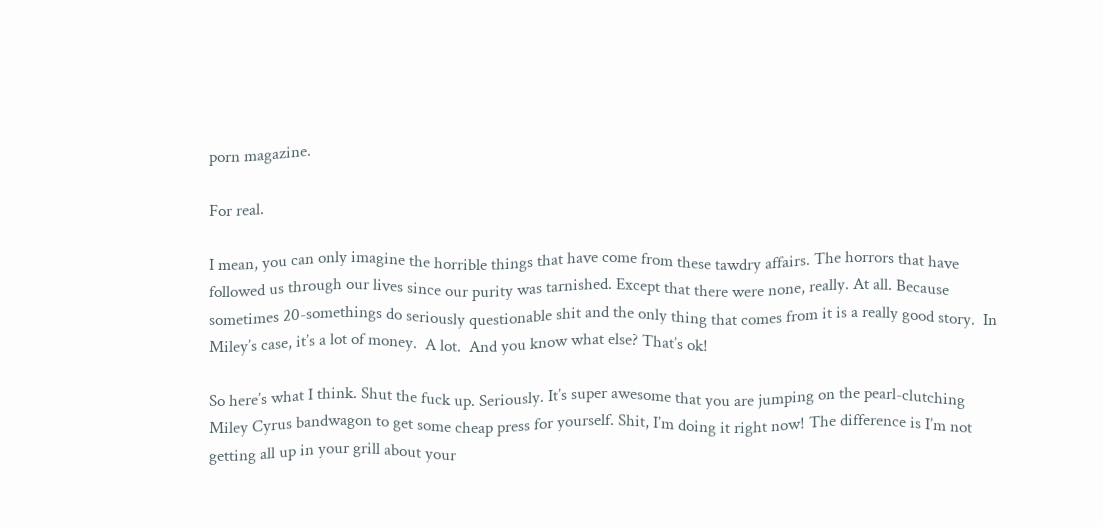porn magazine.

For real.

I mean, you can only imagine the horrible things that have come from these tawdry affairs. The horrors that have followed us through our lives since our purity was tarnished. Except that there were none, really. At all. Because sometimes 20-somethings do seriously questionable shit and the only thing that comes from it is a really good story.  In Miley’s case, it’s a lot of money.  A lot.  And you know what else? That’s ok!

So here’s what I think. Shut the fuck up. Seriously. It’s super awesome that you are jumping on the pearl-clutching Miley Cyrus bandwagon to get some cheap press for yourself. Shit, I’m doing it right now! The difference is I’m not getting all up in your grill about your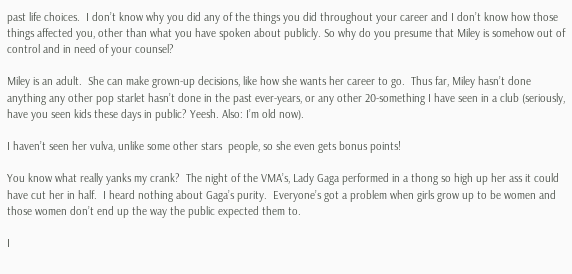past life choices.  I don’t know why you did any of the things you did throughout your career and I don’t know how those things affected you, other than what you have spoken about publicly. So why do you presume that Miley is somehow out of control and in need of your counsel?

Miley is an adult.  She can make grown-up decisions, like how she wants her career to go.  Thus far, Miley hasn’t done anything any other pop starlet hasn’t done in the past ever-years, or any other 20-something I have seen in a club (seriously, have you seen kids these days in public? Yeesh. Also: I’m old now).

I haven’t seen her vulva, unlike some other stars  people, so she even gets bonus points!

You know what really yanks my crank?  The night of the VMA’s, Lady Gaga performed in a thong so high up her ass it could have cut her in half.  I heard nothing about Gaga’s purity.  Everyone’s got a problem when girls grow up to be women and those women don’t end up the way the public expected them to.

I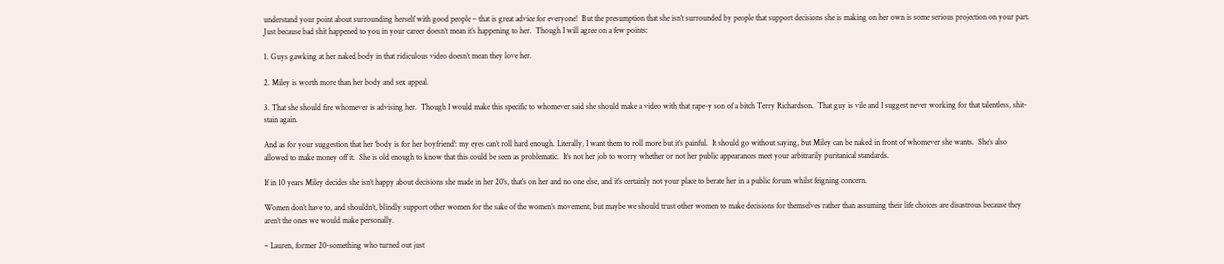understand your point about surrounding herself with good people – that is great advice for everyone!  But the presumption that she isn’t surrounded by people that support decisions she is making on her own is some serious projection on your part.  Just because bad shit happened to you in your career doesn’t mean it’s happening to her.  Though I will agree on a few points:

1. Guys gawking at her naked body in that ridiculous video doesn’t mean they love her.

2. Miley is worth more than her body and sex appeal.

3. That she should fire whomever is advising her.  Though I would make this specific to whomever said she should make a video with that rape-y son of a bitch Terry Richardson.  That guy is vile and I suggest never working for that talentless, shit-stain again.

And as for your suggestion that her ‘body is for her boyfriend’: my eyes can’t roll hard enough. Literally, I want them to roll more but it’s painful.  It should go without saying, but Miley can be naked in front of whomever she wants.  She’s also allowed to make money off it.  She is old enough to know that this could be seen as problematic.  It’s not her job to worry whether or not her public appearances meet your arbitrarily puritanical standards.

If in 10 years Miley decides she isn’t happy about decisions she made in her 20’s, that’s on her and no one else, and it’s certainly not your place to berate her in a public forum whilst feigning concern.

Women don’t have to, and shouldn’t, blindly support other women for the sake of the women’s movement, but maybe we should trust other women to make decisions for themselves rather than assuming their life choices are disastrous because they aren’t the ones we would make personally.

– Lauren, former 20-something who turned out just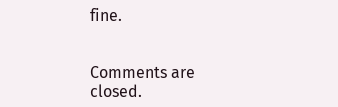fine.


Comments are closed.